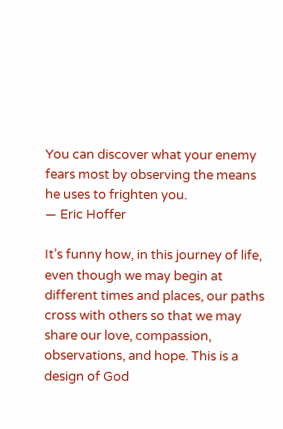You can discover what your enemy fears most by observing the means he uses to frighten you.
— Eric Hoffer

It’s funny how, in this journey of life, even though we may begin at different times and places, our paths cross with others so that we may share our love, compassion, observations, and hope. This is a design of God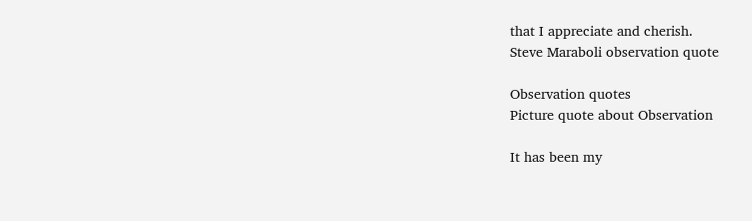that I appreciate and cherish.
Steve Maraboli observation quote

Observation quotes
Picture quote about Observation

It has been my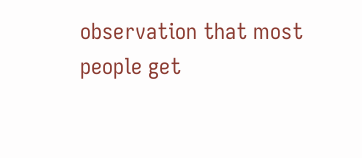observation that most people get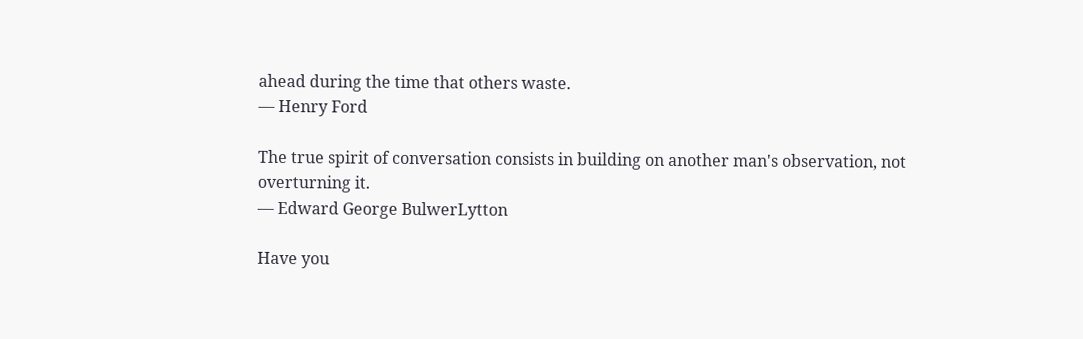ahead during the time that others waste.
— Henry Ford

The true spirit of conversation consists in building on another man's observation, not overturning it.
— Edward George BulwerLytton

Have you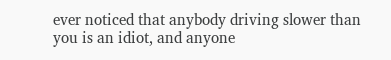ever noticed that anybody driving slower than you is an idiot, and anyone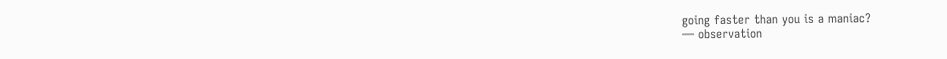going faster than you is a maniac?
— observation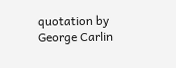quotation by George Carlin